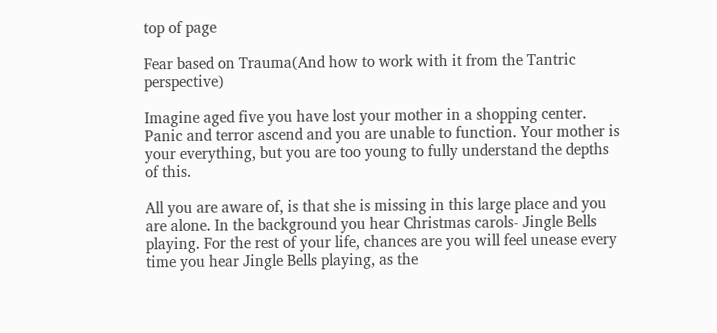top of page

Fear based on Trauma(And how to work with it from the Tantric perspective)

Imagine aged five you have lost your mother in a shopping center. Panic and terror ascend and you are unable to function. Your mother is your everything, but you are too young to fully understand the depths of this.

All you are aware of, is that she is missing in this large place and you are alone. In the background you hear Christmas carols- Jingle Bells playing. For the rest of your life, chances are you will feel unease every time you hear Jingle Bells playing, as the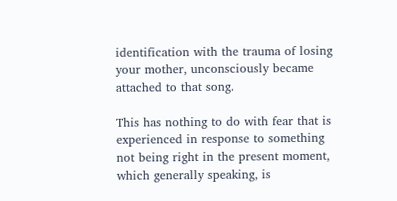identification with the trauma of losing your mother, unconsciously became attached to that song.

This has nothing to do with fear that is experienced in response to something not being right in the present moment, which generally speaking, is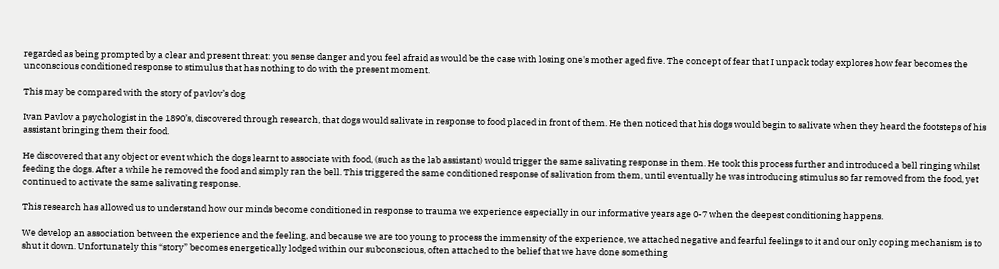regarded as being prompted by a clear and present threat: you sense danger and you feel afraid as would be the case with losing one's mother aged five. The concept of fear that I unpack today explores how fear becomes the unconscious conditioned response to stimulus that has nothing to do with the present moment.

This may be compared with the story of pavlov’s dog

Ivan Pavlov a psychologist in the 1890’s, discovered through research, that dogs would salivate in response to food placed in front of them. He then noticed that his dogs would begin to salivate when they heard the footsteps of his assistant bringing them their food.

He discovered that any object or event which the dogs learnt to associate with food, (such as the lab assistant) would trigger the same salivating response in them. He took this process further and introduced a bell ringing whilst feeding the dogs. After a while he removed the food and simply ran the bell. This triggered the same conditioned response of salivation from them, until eventually he was introducing stimulus so far removed from the food, yet continued to activate the same salivating response.

This research has allowed us to understand how our minds become conditioned in response to trauma we experience especially in our informative years age 0-7 when the deepest conditioning happens.

We develop an association between the experience and the feeling, and because we are too young to process the immensity of the experience, we attached negative and fearful feelings to it and our only coping mechanism is to shut it down. Unfortunately this “story” becomes energetically lodged within our subconscious, often attached to the belief that we have done something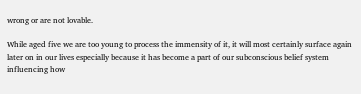wrong or are not lovable.

While aged five we are too young to process the immensity of it, it will most certainly surface again later on in our lives especially because it has become a part of our subconscious belief system influencing how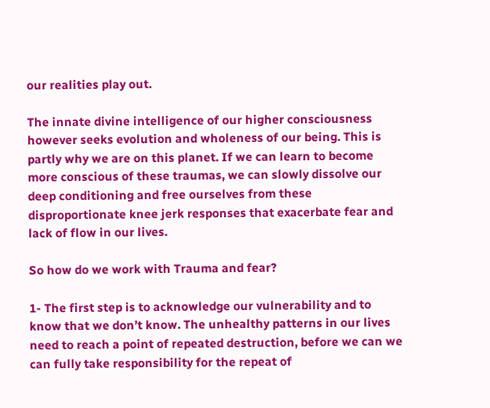our realities play out.

The innate divine intelligence of our higher consciousness however seeks evolution and wholeness of our being. This is partly why we are on this planet. If we can learn to become more conscious of these traumas, we can slowly dissolve our deep conditioning and free ourselves from these disproportionate knee jerk responses that exacerbate fear and lack of flow in our lives.

So how do we work with Trauma and fear?

1- The first step is to acknowledge our vulnerability and to know that we don’t know. The unhealthy patterns in our lives need to reach a point of repeated destruction, before we can we can fully take responsibility for the repeat of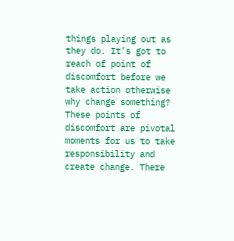things playing out as they do. It’s got to reach of point of discomfort before we take action otherwise why change something? These points of discomfort are pivotal moments for us to take responsibility and create change. There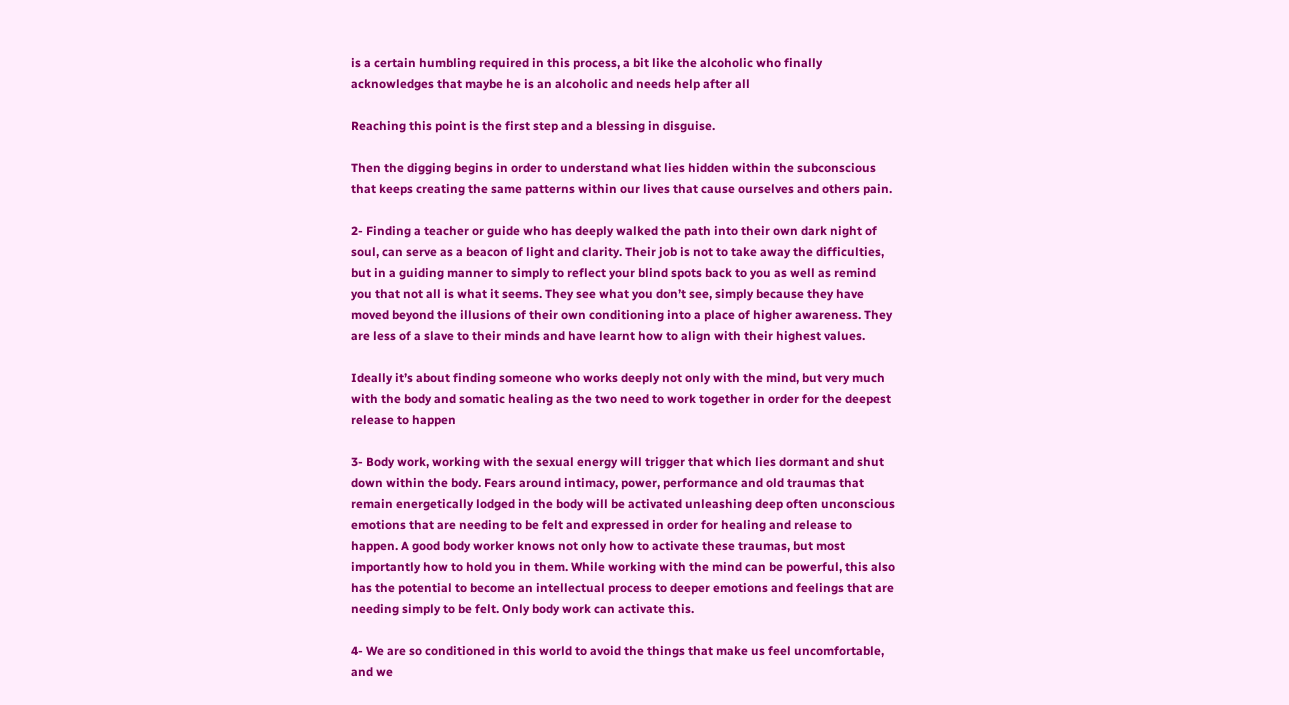is a certain humbling required in this process, a bit like the alcoholic who finally acknowledges that maybe he is an alcoholic and needs help after all

Reaching this point is the first step and a blessing in disguise.

Then the digging begins in order to understand what lies hidden within the subconscious that keeps creating the same patterns within our lives that cause ourselves and others pain.

2- Finding a teacher or guide who has deeply walked the path into their own dark night of soul, can serve as a beacon of light and clarity. Their job is not to take away the difficulties, but in a guiding manner to simply to reflect your blind spots back to you as well as remind you that not all is what it seems. They see what you don’t see, simply because they have moved beyond the illusions of their own conditioning into a place of higher awareness. They are less of a slave to their minds and have learnt how to align with their highest values.

Ideally it’s about finding someone who works deeply not only with the mind, but very much with the body and somatic healing as the two need to work together in order for the deepest release to happen

3- Body work, working with the sexual energy will trigger that which lies dormant and shut down within the body. Fears around intimacy, power, performance and old traumas that remain energetically lodged in the body will be activated unleashing deep often unconscious emotions that are needing to be felt and expressed in order for healing and release to happen. A good body worker knows not only how to activate these traumas, but most importantly how to hold you in them. While working with the mind can be powerful, this also has the potential to become an intellectual process to deeper emotions and feelings that are needing simply to be felt. Only body work can activate this.

4- We are so conditioned in this world to avoid the things that make us feel uncomfortable, and we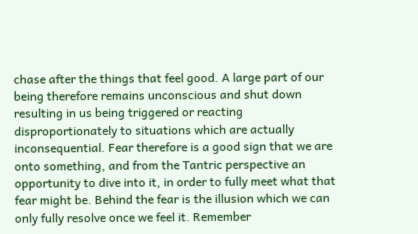chase after the things that feel good. A large part of our being therefore remains unconscious and shut down resulting in us being triggered or reacting disproportionately to situations which are actually inconsequential. Fear therefore is a good sign that we are onto something, and from the Tantric perspective an opportunity to dive into it, in order to fully meet what that fear might be. Behind the fear is the illusion which we can only fully resolve once we feel it. Remember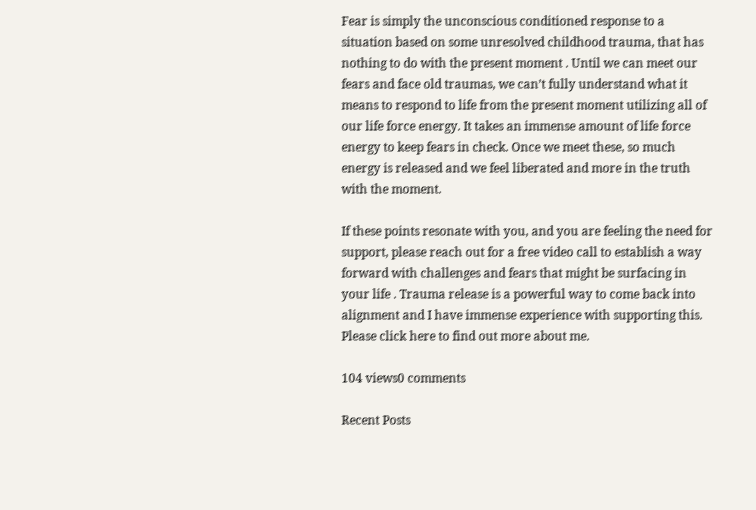Fear is simply the unconscious conditioned response to a situation based on some unresolved childhood trauma, that has nothing to do with the present moment . Until we can meet our fears and face old traumas, we can’t fully understand what it means to respond to life from the present moment utilizing all of our life force energy. It takes an immense amount of life force energy to keep fears in check. Once we meet these, so much energy is released and we feel liberated and more in the truth with the moment.

If these points resonate with you, and you are feeling the need for support, please reach out for a free video call to establish a way forward with challenges and fears that might be surfacing in your life . Trauma release is a powerful way to come back into alignment and I have immense experience with supporting this. Please click here to find out more about me.

104 views0 comments

Recent Posts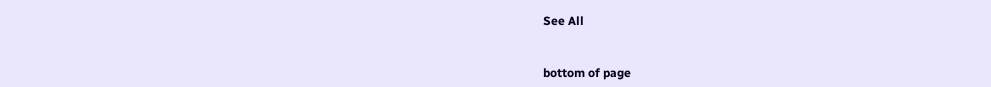See All


bottom of page